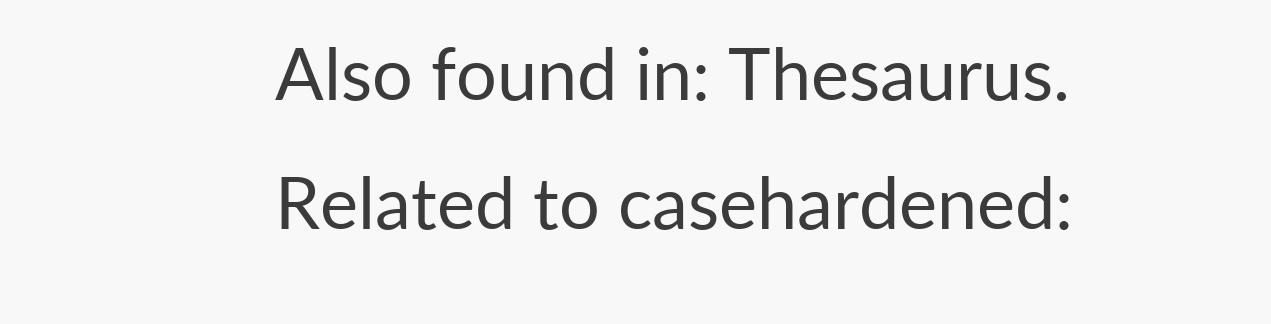Also found in: Thesaurus.
Related to casehardened: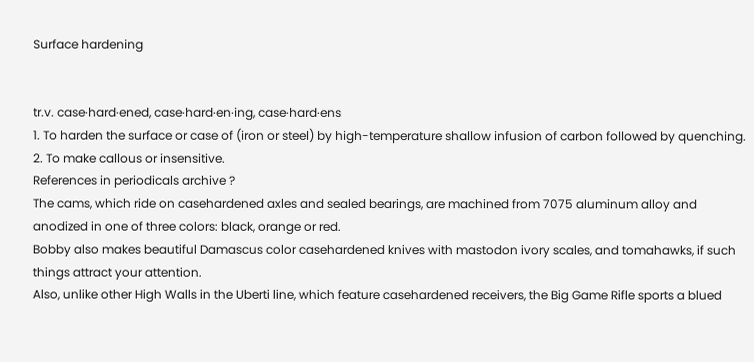Surface hardening


tr.v. case·hard·ened, case·hard·en·ing, case·hard·ens
1. To harden the surface or case of (iron or steel) by high-temperature shallow infusion of carbon followed by quenching.
2. To make callous or insensitive.
References in periodicals archive ?
The cams, which ride on casehardened axles and sealed bearings, are machined from 7075 aluminum alloy and anodized in one of three colors: black, orange or red.
Bobby also makes beautiful Damascus color casehardened knives with mastodon ivory scales, and tomahawks, if such things attract your attention.
Also, unlike other High Walls in the Uberti line, which feature casehardened receivers, the Big Game Rifle sports a blued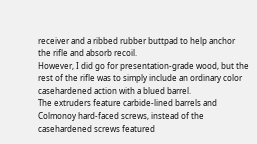receiver and a ribbed rubber buttpad to help anchor the rifle and absorb recoil.
However, I did go for presentation-grade wood, but the rest of the rifle was to simply include an ordinary color casehardened action with a blued barrel.
The extruders feature carbide-lined barrels and Colmonoy hard-faced screws, instead of the casehardened screws featured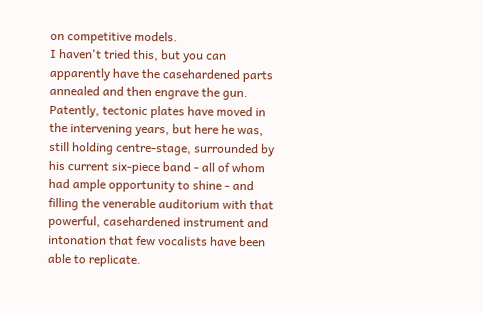on competitive models.
I haven't tried this, but you can apparently have the casehardened parts annealed and then engrave the gun.
Patently, tectonic plates have moved in the intervening years, but here he was, still holding centre-stage, surrounded by his current six-piece band - all of whom had ample opportunity to shine - and filling the venerable auditorium with that powerful, casehardened instrument and intonation that few vocalists have been able to replicate.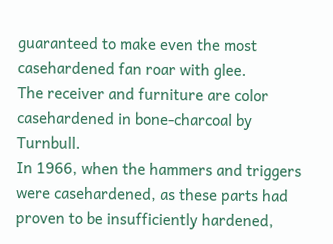guaranteed to make even the most casehardened fan roar with glee.
The receiver and furniture are color casehardened in bone-charcoal by Turnbull.
In 1966, when the hammers and triggers were casehardened, as these parts had proven to be insufficiently hardened,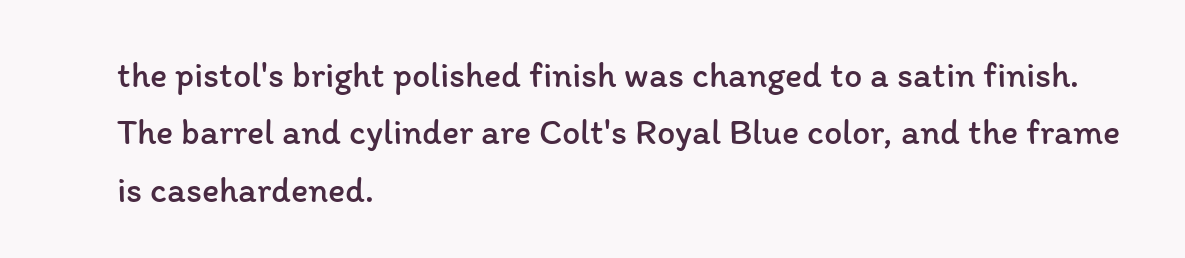the pistol's bright polished finish was changed to a satin finish.
The barrel and cylinder are Colt's Royal Blue color, and the frame is casehardened.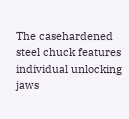The casehardened steel chuck features individual unlocking jaws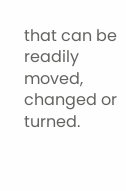that can be readily moved, changed or turned.